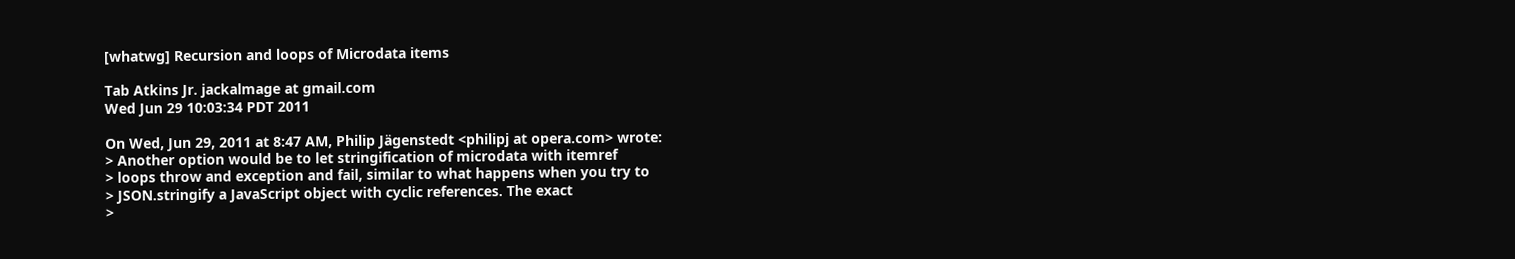[whatwg] Recursion and loops of Microdata items

Tab Atkins Jr. jackalmage at gmail.com
Wed Jun 29 10:03:34 PDT 2011

On Wed, Jun 29, 2011 at 8:47 AM, Philip Jägenstedt <philipj at opera.com> wrote:
> Another option would be to let stringification of microdata with itemref
> loops throw and exception and fail, similar to what happens when you try to
> JSON.stringify a JavaScript object with cyclic references. The exact
>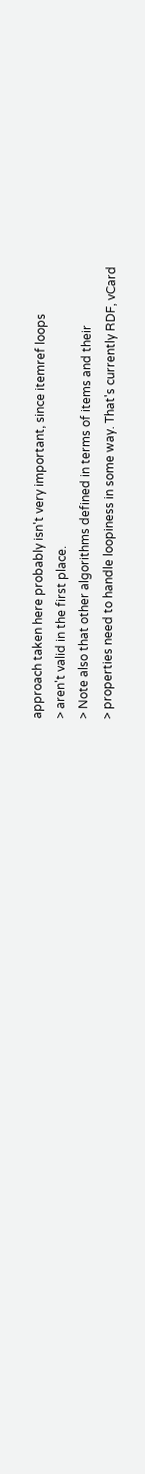approach taken here probably isn't very important, since itemref loops
> aren't valid in the first place.
> Note also that other algorithms defined in terms of items and their
> properties need to handle loopiness in some way. That's currently RDF, vCard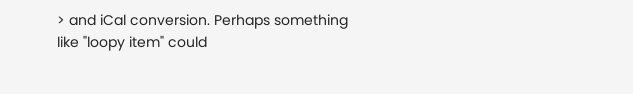> and iCal conversion. Perhaps something like "loopy item" could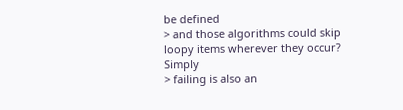be defined
> and those algorithms could skip loopy items wherever they occur? Simply
> failing is also an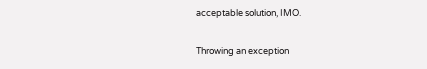acceptable solution, IMO.

Throwing an exception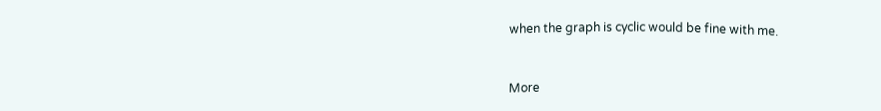when the graph is cyclic would be fine with me.


More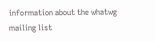information about the whatwg mailing list